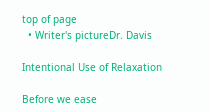top of page
  • Writer's pictureDr. Davis

Intentional Use of Relaxation

Before we ease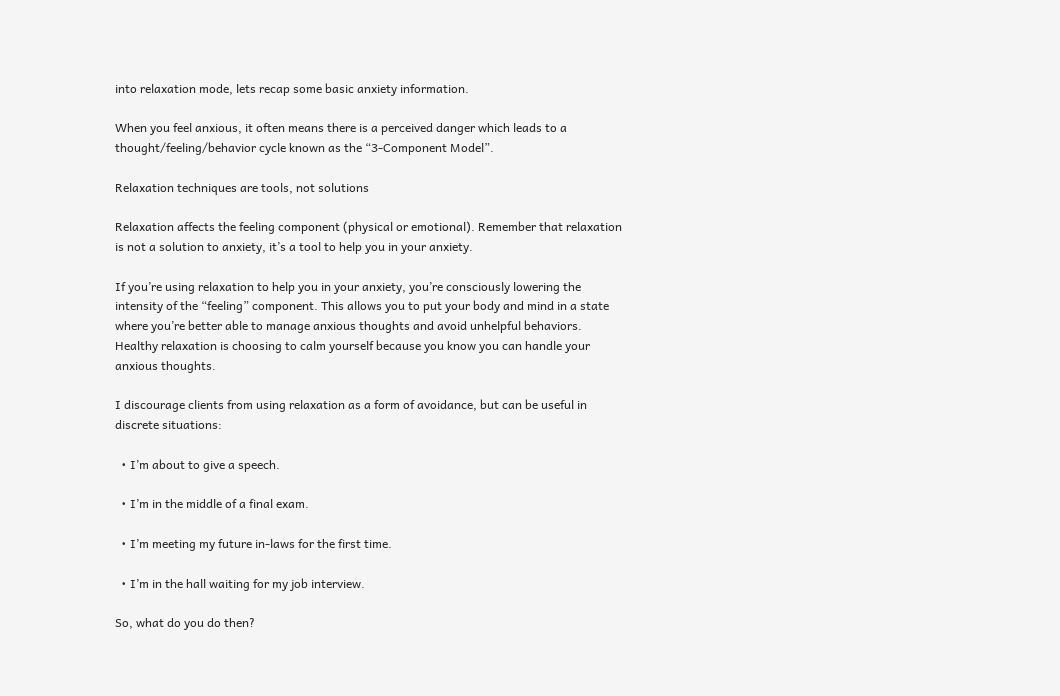into relaxation mode, lets recap some basic anxiety information.

When you feel anxious, it often means there is a perceived danger which leads to a  thought/feeling/behavior cycle known as the “3-Component Model”.

Relaxation techniques are tools, not solutions

Relaxation affects the feeling component (physical or emotional). Remember that relaxation is not a solution to anxiety, it’s a tool to help you in your anxiety.

If you’re using relaxation to help you in your anxiety, you’re consciously lowering the intensity of the “feeling” component. This allows you to put your body and mind in a state where you’re better able to manage anxious thoughts and avoid unhelpful behaviors. Healthy relaxation is choosing to calm yourself because you know you can handle your anxious thoughts.

I discourage clients from using relaxation as a form of avoidance, but can be useful in discrete situations:

  • I’m about to give a speech.

  • I’m in the middle of a final exam.

  • I’m meeting my future in-laws for the first time.

  • I’m in the hall waiting for my job interview.

So, what do you do then?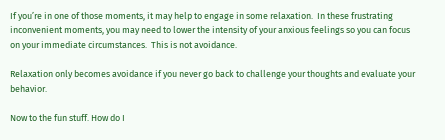If you’re in one of those moments, it may help to engage in some relaxation.  In these frustrating inconvenient moments, you may need to lower the intensity of your anxious feelings so you can focus on your immediate circumstances.  This is not avoidance.

Relaxation only becomes avoidance if you never go back to challenge your thoughts and evaluate your behavior.

Now to the fun stuff. How do I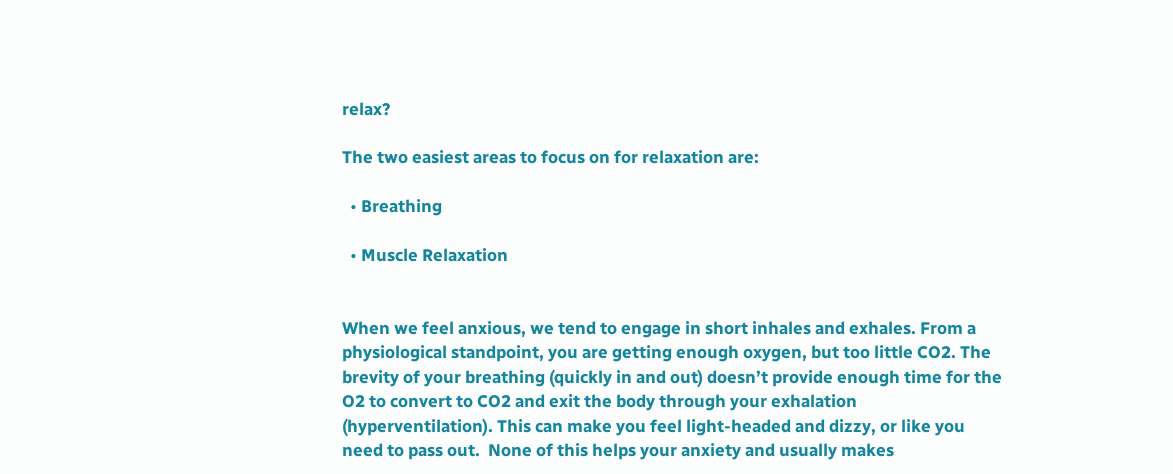relax?

The two easiest areas to focus on for relaxation are:

  • Breathing

  • Muscle Relaxation


When we feel anxious, we tend to engage in short inhales and exhales. From a physiological standpoint, you are getting enough oxygen, but too little CO2. The brevity of your breathing (quickly in and out) doesn’t provide enough time for the O2 to convert to CO2 and exit the body through your exhalation (hyperventilation). This can make you feel light-headed and dizzy, or like you need to pass out.  None of this helps your anxiety and usually makes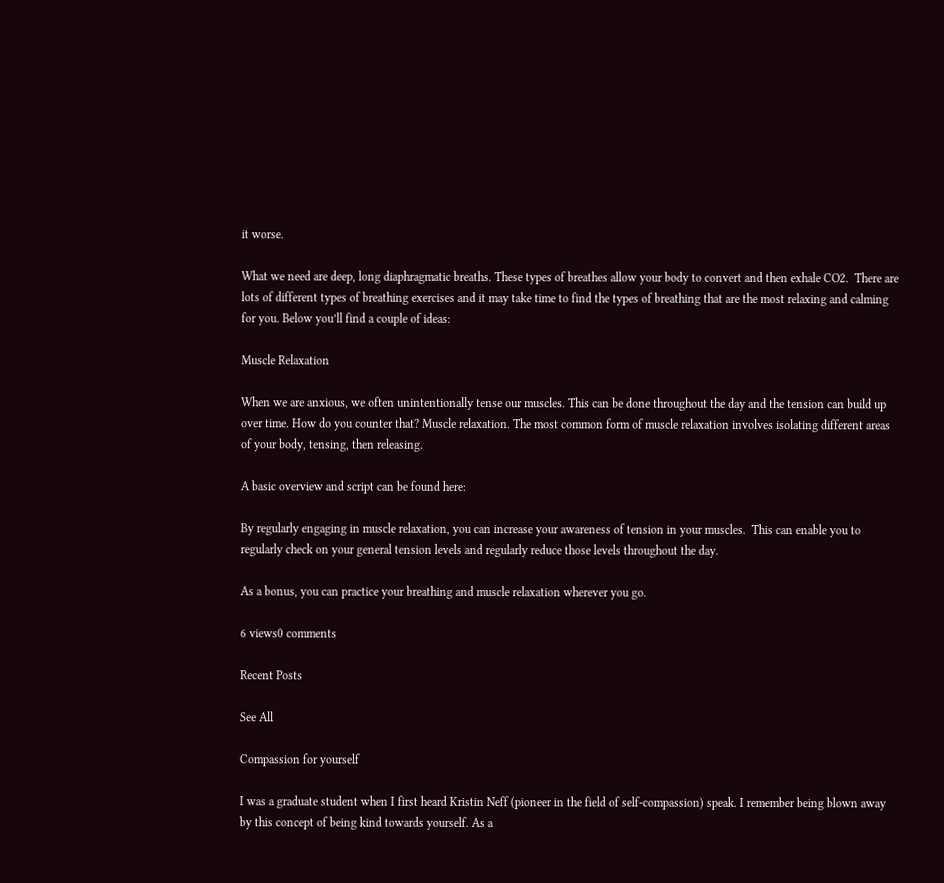it worse.

What we need are deep, long diaphragmatic breaths. These types of breathes allow your body to convert and then exhale CO2.  There are lots of different types of breathing exercises and it may take time to find the types of breathing that are the most relaxing and calming for you. Below you’ll find a couple of ideas:

Muscle Relaxation

When we are anxious, we often unintentionally tense our muscles. This can be done throughout the day and the tension can build up over time. How do you counter that? Muscle relaxation. The most common form of muscle relaxation involves isolating different areas of your body, tensing, then releasing.

A basic overview and script can be found here:

By regularly engaging in muscle relaxation, you can increase your awareness of tension in your muscles.  This can enable you to regularly check on your general tension levels and regularly reduce those levels throughout the day.

As a bonus, you can practice your breathing and muscle relaxation wherever you go.

6 views0 comments

Recent Posts

See All

Compassion for yourself

I was a graduate student when I first heard Kristin Neff (pioneer in the field of self-compassion) speak. I remember being blown away by this concept of being kind towards yourself. As a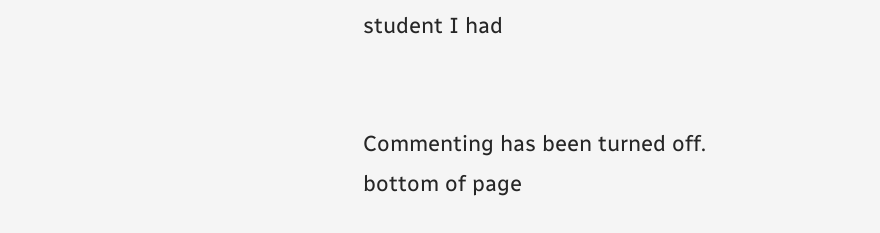student I had


Commenting has been turned off.
bottom of page